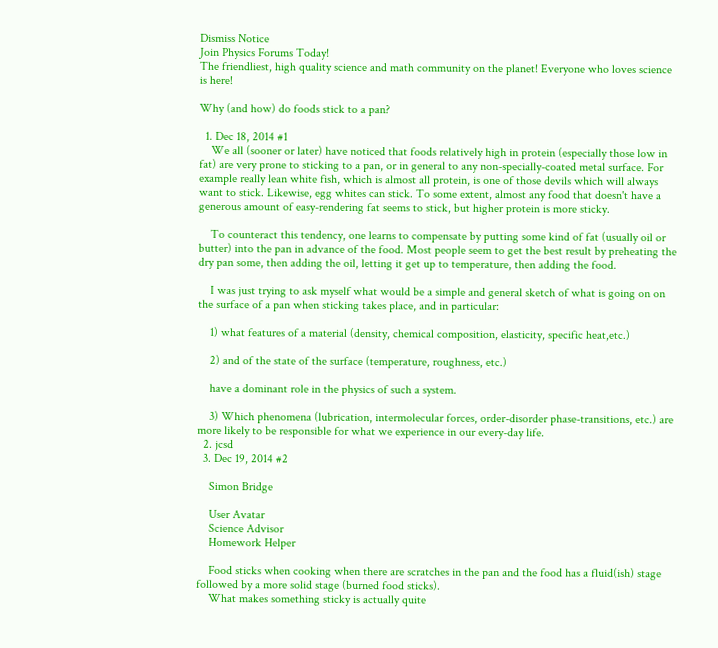Dismiss Notice
Join Physics Forums Today!
The friendliest, high quality science and math community on the planet! Everyone who loves science is here!

Why (and how) do foods stick to a pan?

  1. Dec 18, 2014 #1
    We all (sooner or later) have noticed that foods relatively high in protein (especially those low in fat) are very prone to sticking to a pan, or in general to any non-specially-coated metal surface. For example really lean white fish, which is almost all protein, is one of those devils which will always want to stick. Likewise, egg whites can stick. To some extent, almost any food that doesn't have a generous amount of easy-rendering fat seems to stick, but higher protein is more sticky.

    To counteract this tendency, one learns to compensate by putting some kind of fat (usually oil or butter) into the pan in advance of the food. Most people seem to get the best result by preheating the dry pan some, then adding the oil, letting it get up to temperature, then adding the food.

    I was just trying to ask myself what would be a simple and general sketch of what is going on on the surface of a pan when sticking takes place, and in particular:

    1) what features of a material (density, chemical composition, elasticity, specific heat,etc.)

    2) and of the state of the surface (temperature, roughness, etc.)

    have a dominant role in the physics of such a system.

    3) Which phenomena (lubrication, intermolecular forces, order-disorder phase-transitions, etc.) are more likely to be responsible for what we experience in our every-day life.
  2. jcsd
  3. Dec 19, 2014 #2

    Simon Bridge

    User Avatar
    Science Advisor
    Homework Helper

    Food sticks when cooking when there are scratches in the pan and the food has a fluid(ish) stage followed by a more solid stage (burned food sticks).
    What makes something sticky is actually quite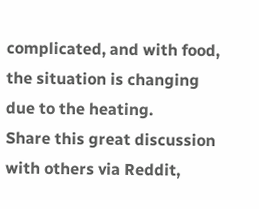complicated, and with food, the situation is changing due to the heating.
Share this great discussion with others via Reddit,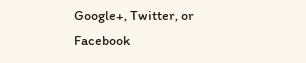Google+, Twitter, or Facebook